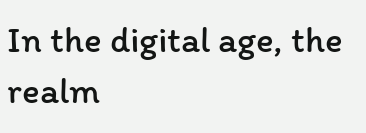In the digital age, the realm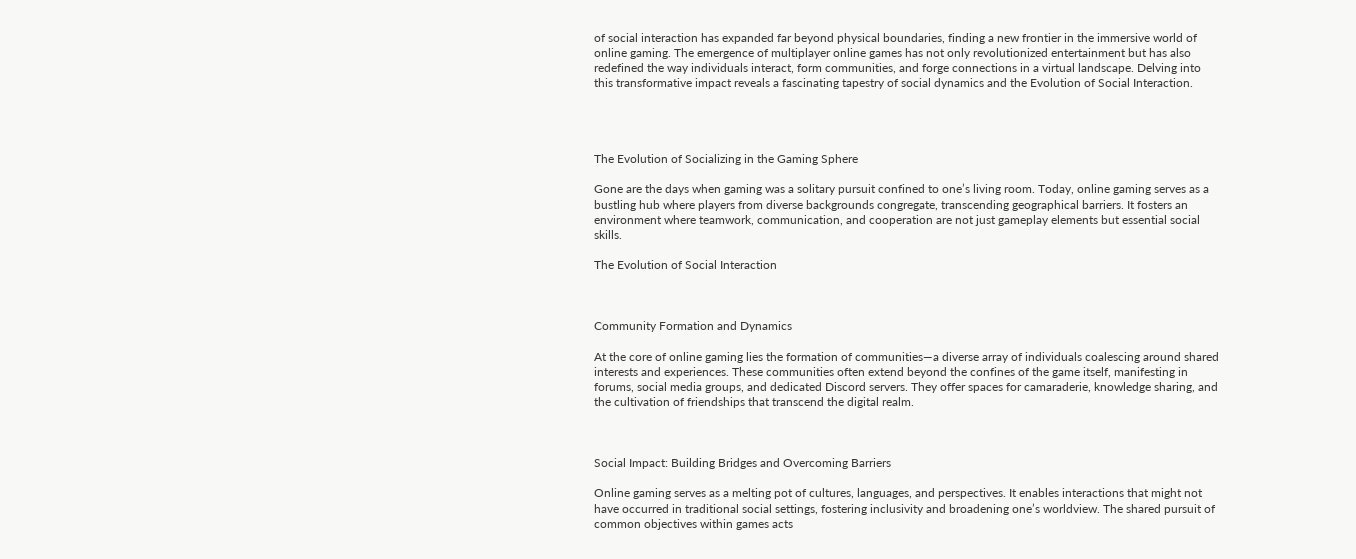of social interaction has expanded far beyond physical boundaries, finding a new frontier in the immersive world of online gaming. The emergence of multiplayer online games has not only revolutionized entertainment but has also redefined the way individuals interact, form communities, and forge connections in a virtual landscape. Delving into this transformative impact reveals a fascinating tapestry of social dynamics and the Evolution of Social Interaction.




The Evolution of Socializing in the Gaming Sphere

Gone are the days when gaming was a solitary pursuit confined to one’s living room. Today, online gaming serves as a bustling hub where players from diverse backgrounds congregate, transcending geographical barriers. It fosters an environment where teamwork, communication, and cooperation are not just gameplay elements but essential social skills.

The Evolution of Social Interaction



Community Formation and Dynamics

At the core of online gaming lies the formation of communities—a diverse array of individuals coalescing around shared interests and experiences. These communities often extend beyond the confines of the game itself, manifesting in forums, social media groups, and dedicated Discord servers. They offer spaces for camaraderie, knowledge sharing, and the cultivation of friendships that transcend the digital realm.



Social Impact: Building Bridges and Overcoming Barriers

Online gaming serves as a melting pot of cultures, languages, and perspectives. It enables interactions that might not have occurred in traditional social settings, fostering inclusivity and broadening one’s worldview. The shared pursuit of common objectives within games acts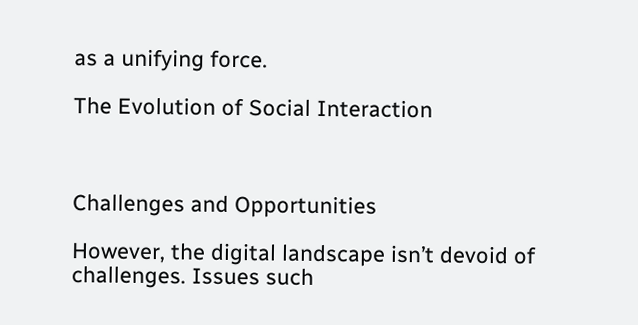as a unifying force.

The Evolution of Social Interaction



Challenges and Opportunities

However, the digital landscape isn’t devoid of challenges. Issues such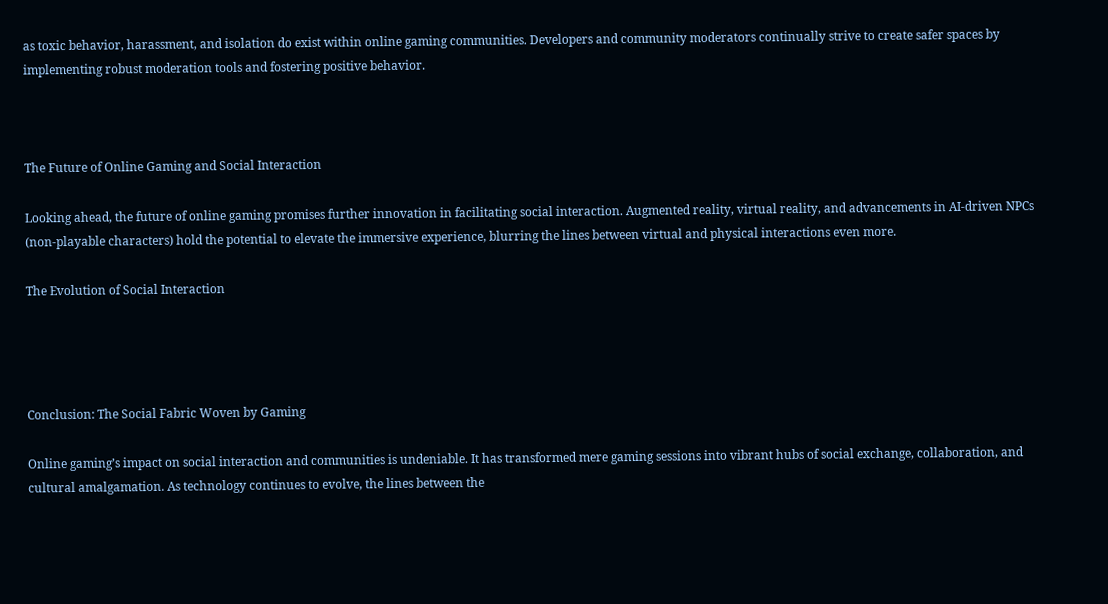as toxic behavior, harassment, and isolation do exist within online gaming communities. Developers and community moderators continually strive to create safer spaces by implementing robust moderation tools and fostering positive behavior.



The Future of Online Gaming and Social Interaction

Looking ahead, the future of online gaming promises further innovation in facilitating social interaction. Augmented reality, virtual reality, and advancements in AI-driven NPCs (non-playable characters) hold the potential to elevate the immersive experience, blurring the lines between virtual and physical interactions even more.

The Evolution of Social Interaction




Conclusion: The Social Fabric Woven by Gaming

Online gaming’s impact on social interaction and communities is undeniable. It has transformed mere gaming sessions into vibrant hubs of social exchange, collaboration, and cultural amalgamation. As technology continues to evolve, the lines between the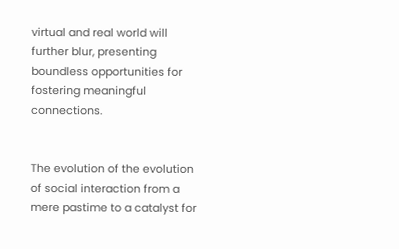virtual and real world will further blur, presenting boundless opportunities for fostering meaningful connections.


The evolution of the evolution of social interaction from a mere pastime to a catalyst for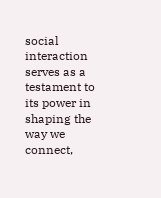social interaction serves as a testament to its power in shaping the way we connect,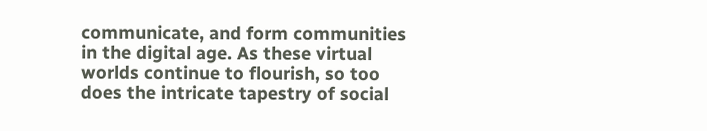communicate, and form communities in the digital age. As these virtual worlds continue to flourish, so too does the intricate tapestry of social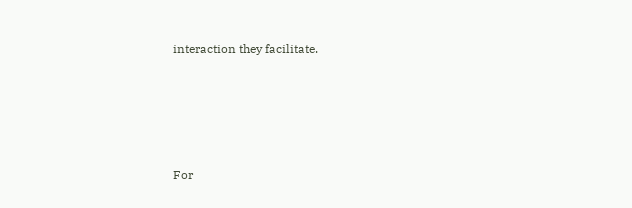interaction they facilitate.






For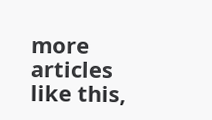more articles like this,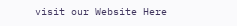visit our Website Here